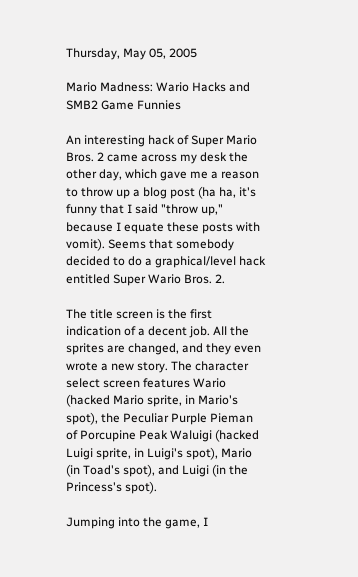Thursday, May 05, 2005

Mario Madness: Wario Hacks and SMB2 Game Funnies

An interesting hack of Super Mario Bros. 2 came across my desk the other day, which gave me a reason to throw up a blog post (ha ha, it's funny that I said "throw up," because I equate these posts with vomit). Seems that somebody decided to do a graphical/level hack entitled Super Wario Bros. 2.

The title screen is the first indication of a decent job. All the sprites are changed, and they even wrote a new story. The character select screen features Wario (hacked Mario sprite, in Mario's spot), the Peculiar Purple Pieman of Porcupine Peak Waluigi (hacked Luigi sprite, in Luigi's spot), Mario (in Toad's spot), and Luigi (in the Princess's spot).

Jumping into the game, I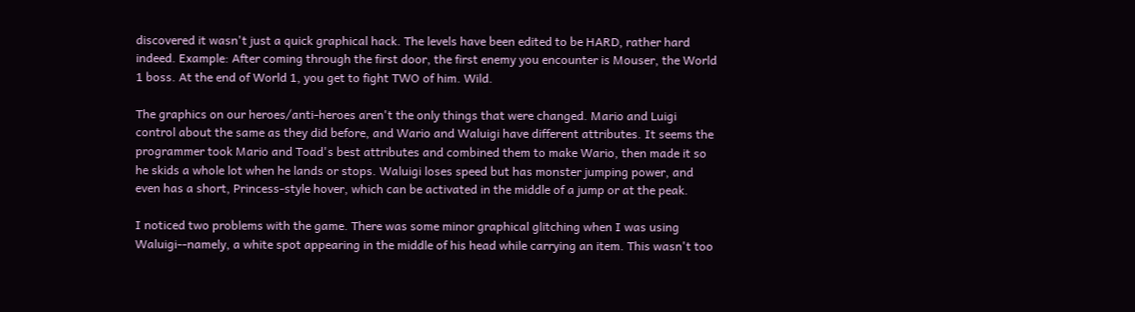discovered it wasn't just a quick graphical hack. The levels have been edited to be HARD, rather hard indeed. Example: After coming through the first door, the first enemy you encounter is Mouser, the World 1 boss. At the end of World 1, you get to fight TWO of him. Wild.

The graphics on our heroes/anti-heroes aren't the only things that were changed. Mario and Luigi control about the same as they did before, and Wario and Waluigi have different attributes. It seems the programmer took Mario and Toad's best attributes and combined them to make Wario, then made it so he skids a whole lot when he lands or stops. Waluigi loses speed but has monster jumping power, and even has a short, Princess-style hover, which can be activated in the middle of a jump or at the peak.

I noticed two problems with the game. There was some minor graphical glitching when I was using Waluigi--namely, a white spot appearing in the middle of his head while carrying an item. This wasn't too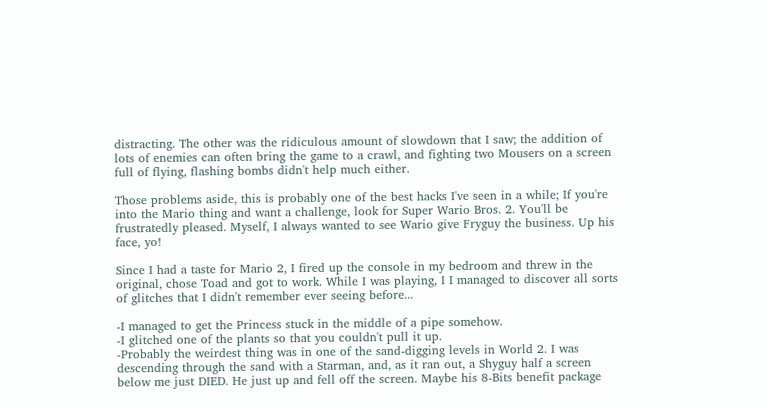distracting. The other was the ridiculous amount of slowdown that I saw; the addition of lots of enemies can often bring the game to a crawl, and fighting two Mousers on a screen full of flying, flashing bombs didn't help much either.

Those problems aside, this is probably one of the best hacks I've seen in a while; If you're into the Mario thing and want a challenge, look for Super Wario Bros. 2. You'll be frustratedly pleased. Myself, I always wanted to see Wario give Fryguy the business. Up his face, yo!

Since I had a taste for Mario 2, I fired up the console in my bedroom and threw in the original, chose Toad and got to work. While I was playing, I I managed to discover all sorts of glitches that I didn't remember ever seeing before...

-I managed to get the Princess stuck in the middle of a pipe somehow.
-I glitched one of the plants so that you couldn't pull it up.
-Probably the weirdest thing was in one of the sand-digging levels in World 2. I was descending through the sand with a Starman, and, as it ran out, a Shyguy half a screen below me just DIED. He just up and fell off the screen. Maybe his 8-Bits benefit package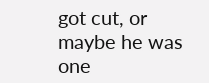got cut, or maybe he was one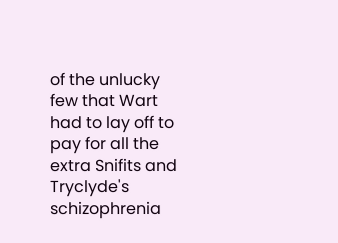of the unlucky few that Wart had to lay off to pay for all the extra Snifits and Tryclyde's schizophrenia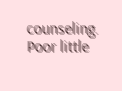counseling. Poor little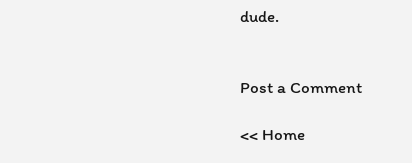dude.


Post a Comment

<< Home